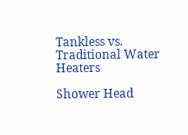Tankless vs. Traditional Water Heaters

Shower Head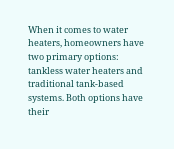When it comes to water heaters, homeowners have two primary options: tankless water heaters and traditional tank-based systems. Both options have their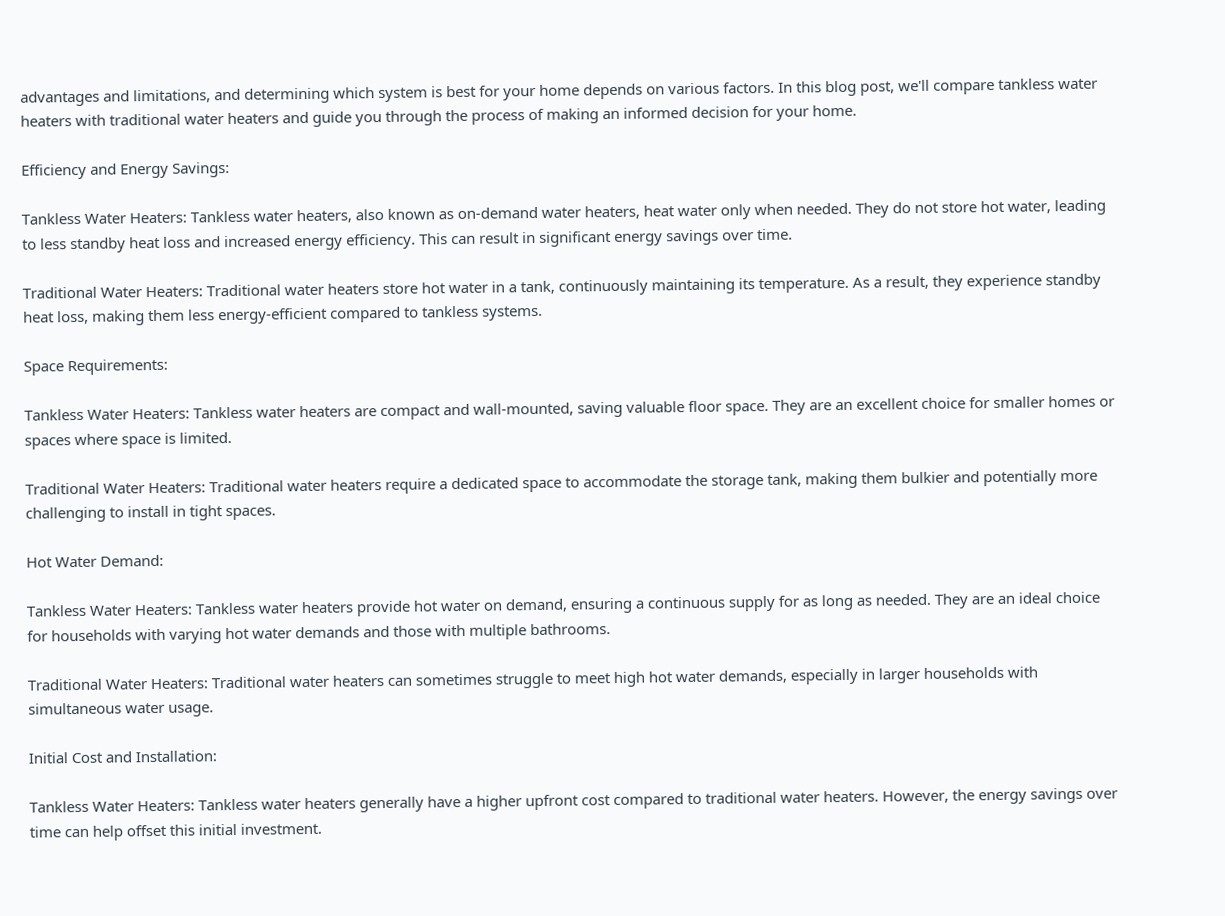advantages and limitations, and determining which system is best for your home depends on various factors. In this blog post, we'll compare tankless water heaters with traditional water heaters and guide you through the process of making an informed decision for your home.

Efficiency and Energy Savings:

Tankless Water Heaters: Tankless water heaters, also known as on-demand water heaters, heat water only when needed. They do not store hot water, leading to less standby heat loss and increased energy efficiency. This can result in significant energy savings over time.

Traditional Water Heaters: Traditional water heaters store hot water in a tank, continuously maintaining its temperature. As a result, they experience standby heat loss, making them less energy-efficient compared to tankless systems.

Space Requirements:

Tankless Water Heaters: Tankless water heaters are compact and wall-mounted, saving valuable floor space. They are an excellent choice for smaller homes or spaces where space is limited.

Traditional Water Heaters: Traditional water heaters require a dedicated space to accommodate the storage tank, making them bulkier and potentially more challenging to install in tight spaces.

Hot Water Demand:

Tankless Water Heaters: Tankless water heaters provide hot water on demand, ensuring a continuous supply for as long as needed. They are an ideal choice for households with varying hot water demands and those with multiple bathrooms.

Traditional Water Heaters: Traditional water heaters can sometimes struggle to meet high hot water demands, especially in larger households with simultaneous water usage.

Initial Cost and Installation:

Tankless Water Heaters: Tankless water heaters generally have a higher upfront cost compared to traditional water heaters. However, the energy savings over time can help offset this initial investment.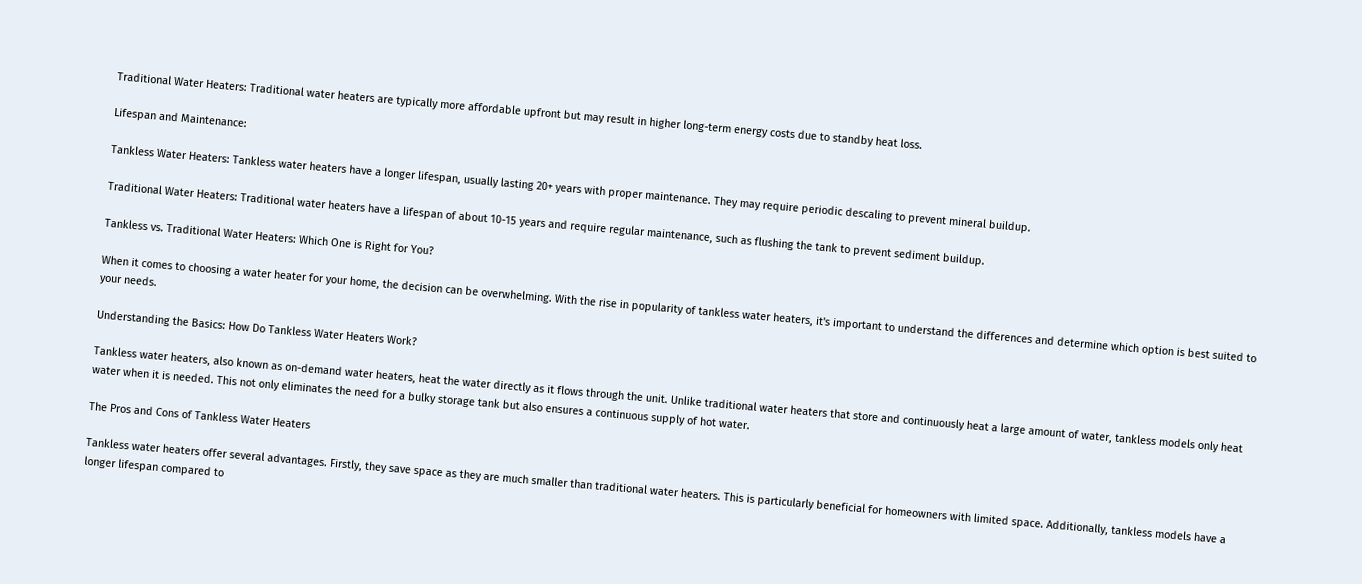Traditional Water Heaters: Traditional water heaters are typically more affordable upfront but may result in higher long-term energy costs due to standby heat loss.

Lifespan and Maintenance:

Tankless Water Heaters: Tankless water heaters have a longer lifespan, usually lasting 20+ years with proper maintenance. They may require periodic descaling to prevent mineral buildup.

Traditional Water Heaters: Traditional water heaters have a lifespan of about 10-15 years and require regular maintenance, such as flushing the tank to prevent sediment buildup.

Tankless vs. Traditional Water Heaters: Which One is Right for You?

When it comes to choosing a water heater for your home, the decision can be overwhelming. With the rise in popularity of tankless water heaters, it's important to understand the differences and determine which option is best suited to your needs.

Understanding the Basics: How Do Tankless Water Heaters Work?

Tankless water heaters, also known as on-demand water heaters, heat the water directly as it flows through the unit. Unlike traditional water heaters that store and continuously heat a large amount of water, tankless models only heat water when it is needed. This not only eliminates the need for a bulky storage tank but also ensures a continuous supply of hot water.

The Pros and Cons of Tankless Water Heaters

Tankless water heaters offer several advantages. Firstly, they save space as they are much smaller than traditional water heaters. This is particularly beneficial for homeowners with limited space. Additionally, tankless models have a longer lifespan compared to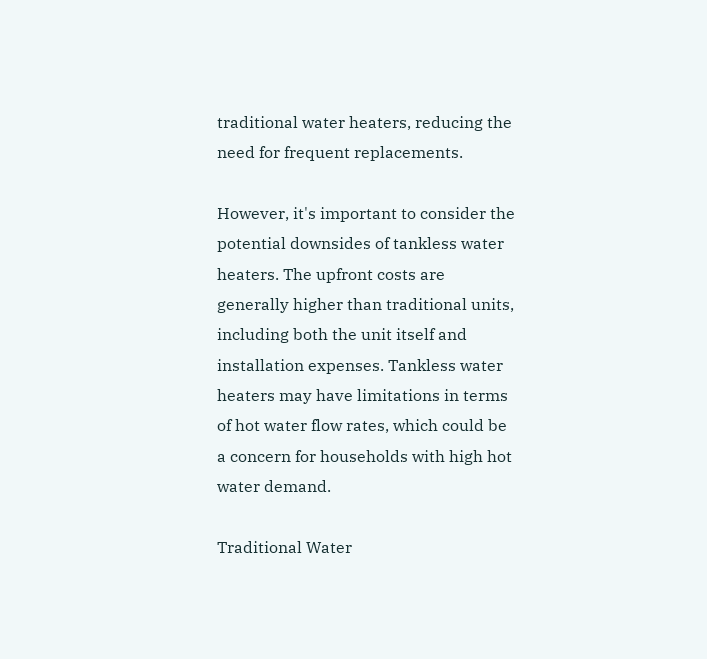traditional water heaters, reducing the need for frequent replacements.

However, it's important to consider the potential downsides of tankless water heaters. The upfront costs are generally higher than traditional units, including both the unit itself and installation expenses. Tankless water heaters may have limitations in terms of hot water flow rates, which could be a concern for households with high hot water demand.

Traditional Water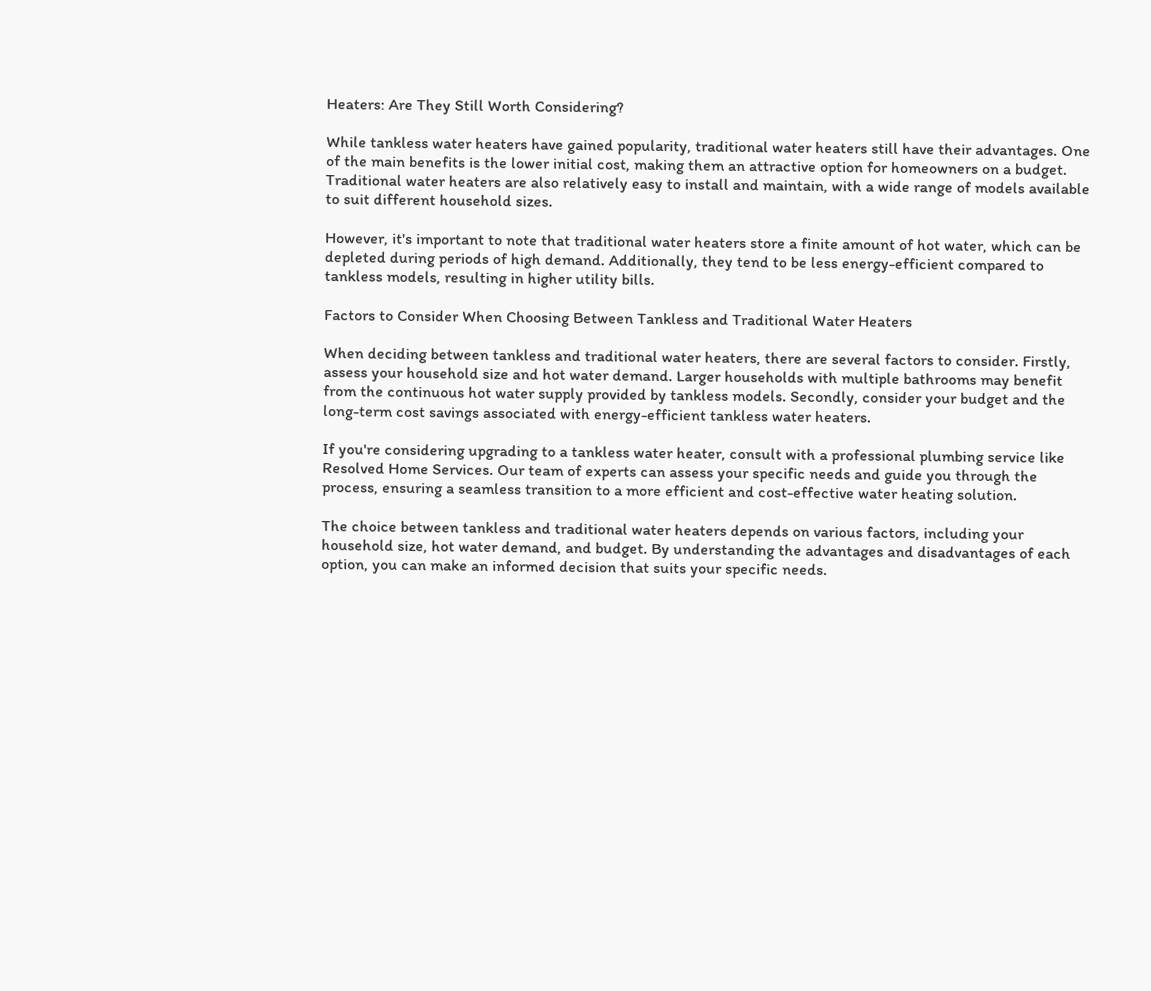Heaters: Are They Still Worth Considering?

While tankless water heaters have gained popularity, traditional water heaters still have their advantages. One of the main benefits is the lower initial cost, making them an attractive option for homeowners on a budget. Traditional water heaters are also relatively easy to install and maintain, with a wide range of models available to suit different household sizes.

However, it's important to note that traditional water heaters store a finite amount of hot water, which can be depleted during periods of high demand. Additionally, they tend to be less energy-efficient compared to tankless models, resulting in higher utility bills.

Factors to Consider When Choosing Between Tankless and Traditional Water Heaters

When deciding between tankless and traditional water heaters, there are several factors to consider. Firstly, assess your household size and hot water demand. Larger households with multiple bathrooms may benefit from the continuous hot water supply provided by tankless models. Secondly, consider your budget and the long-term cost savings associated with energy-efficient tankless water heaters.

If you're considering upgrading to a tankless water heater, consult with a professional plumbing service like Resolved Home Services. Our team of experts can assess your specific needs and guide you through the process, ensuring a seamless transition to a more efficient and cost-effective water heating solution.

The choice between tankless and traditional water heaters depends on various factors, including your household size, hot water demand, and budget. By understanding the advantages and disadvantages of each option, you can make an informed decision that suits your specific needs.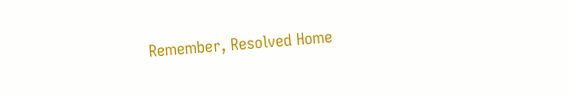Remember, Resolved Home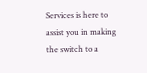Services is here to assist you in making the switch to a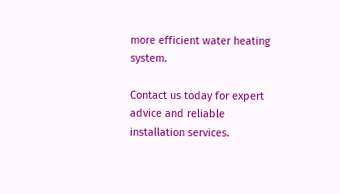more efficient water heating system.

Contact us today for expert advice and reliable installation services.